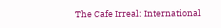The Cafe Irreal: International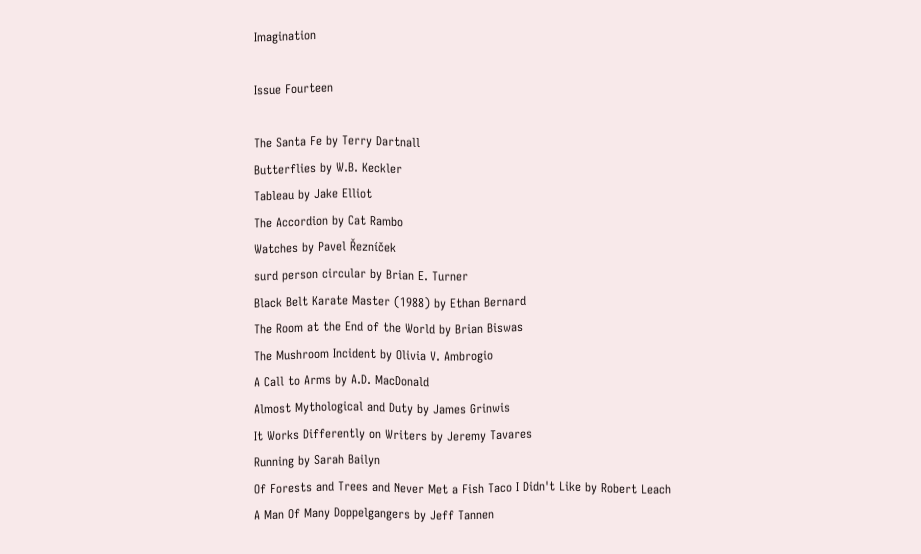Imagination

Issue Fourteen

The Santa Fe by Terry Dartnall
Butterflies by W.B. Keckler
Tableau by Jake Elliot
The Accordion by Cat Rambo
Watches by Pavel Řezníček
surd person circular by Brian E. Turner
Black Belt Karate Master (1988) by Ethan Bernard
The Room at the End of the World by Brian Biswas
The Mushroom Incident by Olivia V. Ambrogio
A Call to Arms by A.D. MacDonald
Almost Mythological and Duty by James Grinwis
It Works Differently on Writers by Jeremy Tavares
Running by Sarah Bailyn
Of Forests and Trees and Never Met a Fish Taco I Didn't Like by Robert Leach
A Man Of Many Doppelgangers by Jeff Tannen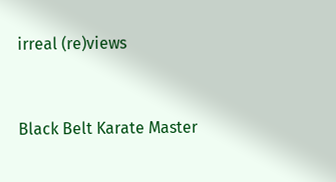irreal (re)views


Black Belt Karate Master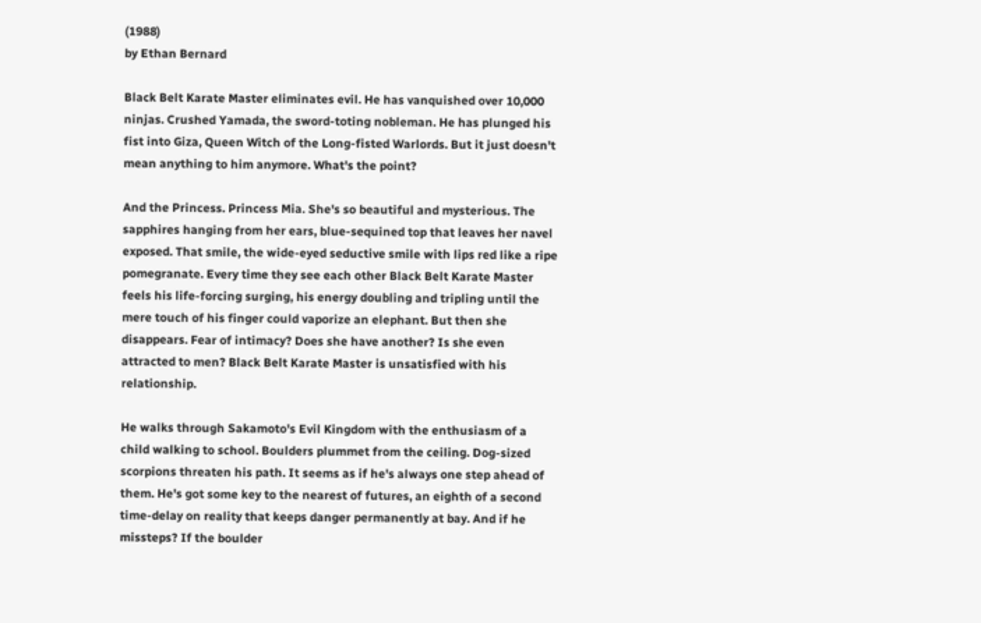(1988)
by Ethan Bernard

Black Belt Karate Master eliminates evil. He has vanquished over 10,000 ninjas. Crushed Yamada, the sword-toting nobleman. He has plunged his fist into Giza, Queen Witch of the Long-fisted Warlords. But it just doesn't mean anything to him anymore. What's the point?

And the Princess. Princess Mia. She's so beautiful and mysterious. The sapphires hanging from her ears, blue-sequined top that leaves her navel exposed. That smile, the wide-eyed seductive smile with lips red like a ripe pomegranate. Every time they see each other Black Belt Karate Master feels his life-forcing surging, his energy doubling and tripling until the mere touch of his finger could vaporize an elephant. But then she disappears. Fear of intimacy? Does she have another? Is she even attracted to men? Black Belt Karate Master is unsatisfied with his relationship.

He walks through Sakamoto's Evil Kingdom with the enthusiasm of a child walking to school. Boulders plummet from the ceiling. Dog-sized scorpions threaten his path. It seems as if he's always one step ahead of them. He's got some key to the nearest of futures, an eighth of a second time-delay on reality that keeps danger permanently at bay. And if he missteps? If the boulder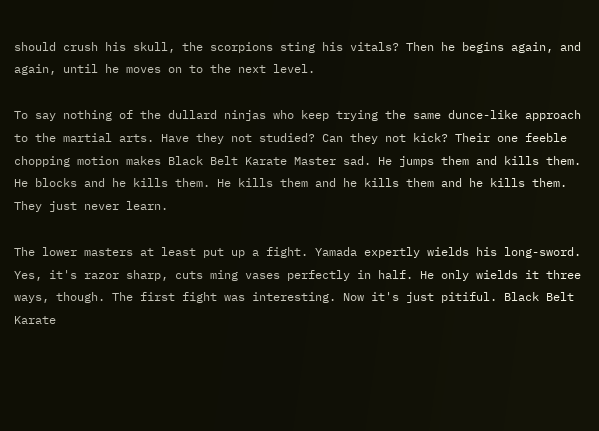should crush his skull, the scorpions sting his vitals? Then he begins again, and again, until he moves on to the next level.

To say nothing of the dullard ninjas who keep trying the same dunce-like approach to the martial arts. Have they not studied? Can they not kick? Their one feeble chopping motion makes Black Belt Karate Master sad. He jumps them and kills them. He blocks and he kills them. He kills them and he kills them and he kills them. They just never learn.

The lower masters at least put up a fight. Yamada expertly wields his long-sword. Yes, it's razor sharp, cuts ming vases perfectly in half. He only wields it three ways, though. The first fight was interesting. Now it's just pitiful. Black Belt Karate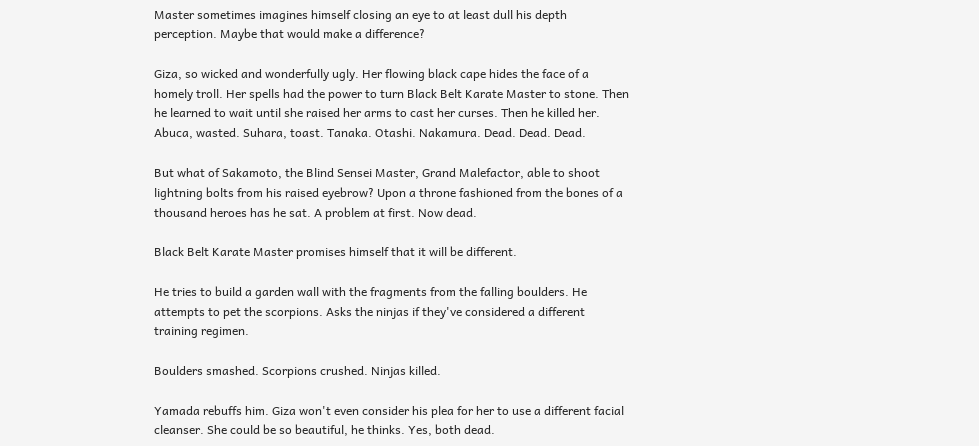Master sometimes imagines himself closing an eye to at least dull his depth perception. Maybe that would make a difference?

Giza, so wicked and wonderfully ugly. Her flowing black cape hides the face of a homely troll. Her spells had the power to turn Black Belt Karate Master to stone. Then he learned to wait until she raised her arms to cast her curses. Then he killed her. Abuca, wasted. Suhara, toast. Tanaka. Otashi. Nakamura. Dead. Dead. Dead.

But what of Sakamoto, the Blind Sensei Master, Grand Malefactor, able to shoot lightning bolts from his raised eyebrow? Upon a throne fashioned from the bones of a thousand heroes has he sat. A problem at first. Now dead.

Black Belt Karate Master promises himself that it will be different.

He tries to build a garden wall with the fragments from the falling boulders. He attempts to pet the scorpions. Asks the ninjas if they've considered a different training regimen.

Boulders smashed. Scorpions crushed. Ninjas killed.

Yamada rebuffs him. Giza won't even consider his plea for her to use a different facial cleanser. She could be so beautiful, he thinks. Yes, both dead.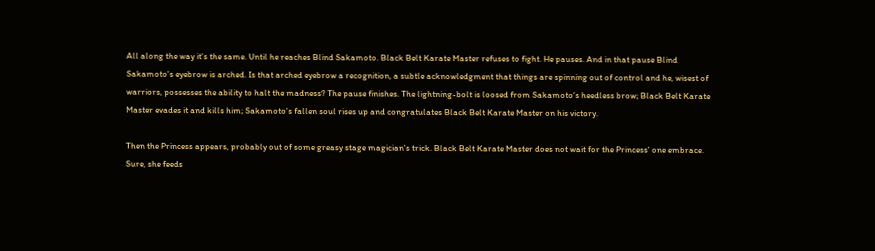All along the way it's the same. Until he reaches Blind Sakamoto. Black Belt Karate Master refuses to fight. He pauses. And in that pause Blind Sakamoto's eyebrow is arched. Is that arched eyebrow a recognition, a subtle acknowledgment that things are spinning out of control and he, wisest of warriors, possesses the ability to halt the madness? The pause finishes. The lightning-bolt is loosed from Sakamoto's heedless brow; Black Belt Karate Master evades it and kills him; Sakamoto's fallen soul rises up and congratulates Black Belt Karate Master on his victory.

Then the Princess appears, probably out of some greasy stage magician's trick. Black Belt Karate Master does not wait for the Princess' one embrace. Sure, she feeds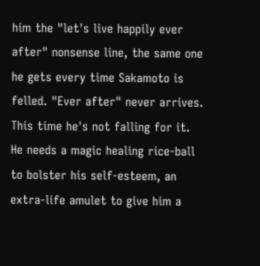him the "let's live happily ever after" nonsense line, the same one he gets every time Sakamoto is felled. "Ever after" never arrives. This time he's not falling for it. He needs a magic healing rice-ball to bolster his self-esteem, an extra-life amulet to give him a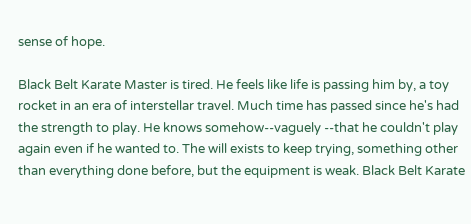sense of hope.

Black Belt Karate Master is tired. He feels like life is passing him by, a toy rocket in an era of interstellar travel. Much time has passed since he's had the strength to play. He knows somehow--vaguely --that he couldn't play again even if he wanted to. The will exists to keep trying, something other than everything done before, but the equipment is weak. Black Belt Karate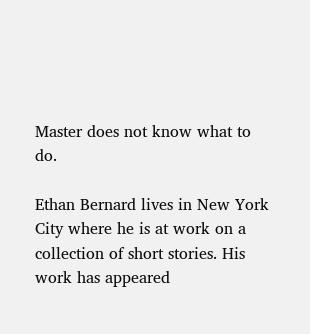Master does not know what to do.

Ethan Bernard lives in New York City where he is at work on a collection of short stories. His work has appeared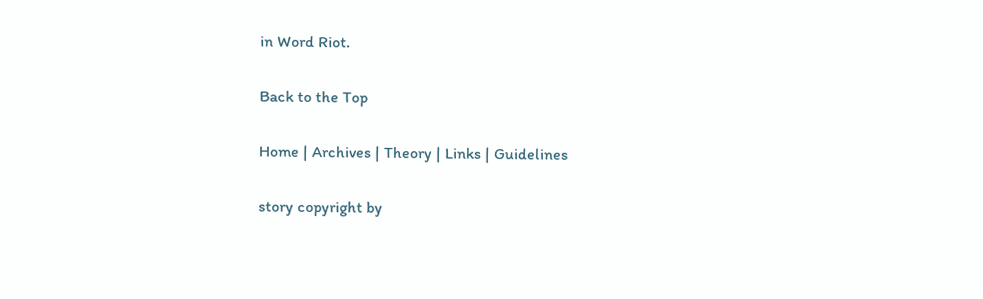in Word Riot.

Back to the Top

Home | Archives | Theory | Links | Guidelines

story copyright by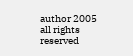author 2005 all rights reserved